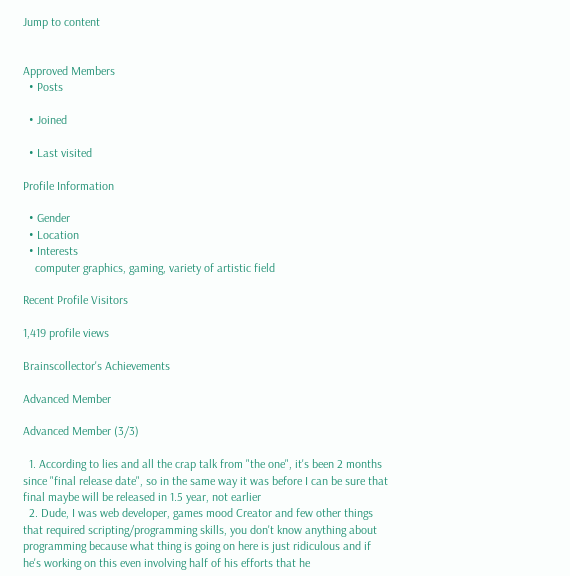Jump to content


Approved Members
  • Posts

  • Joined

  • Last visited

Profile Information

  • Gender
  • Location
  • Interests
    computer graphics, gaming, variety of artistic field

Recent Profile Visitors

1,419 profile views

Brainscollector's Achievements

Advanced Member

Advanced Member (3/3)

  1. According to lies and all the crap talk from "the one", it's been 2 months since "final release date", so in the same way it was before I can be sure that final maybe will be released in 1.5 year, not earlier
  2. Dude, I was web developer, games mood Creator and few other things that required scripting/programming skills, you don't know anything about programming because what thing is going on here is just ridiculous and if he's working on this even involving half of his efforts that he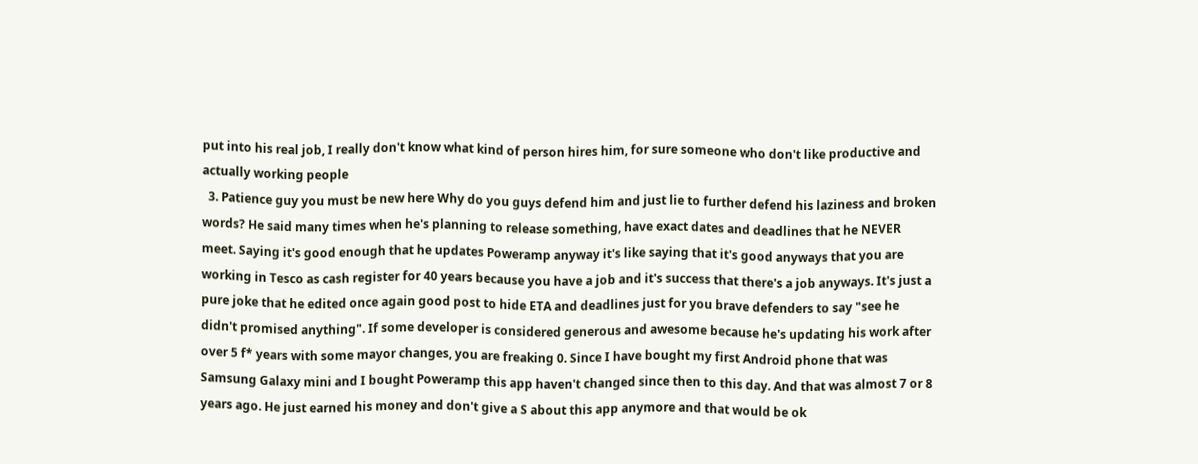put into his real job, I really don't know what kind of person hires him, for sure someone who don't like productive and actually working people
  3. Patience guy you must be new here Why do you guys defend him and just lie to further defend his laziness and broken words? He said many times when he's planning to release something, have exact dates and deadlines that he NEVER meet. Saying it's good enough that he updates Poweramp anyway it's like saying that it's good anyways that you are working in Tesco as cash register for 40 years because you have a job and it's success that there's a job anyways. It's just a pure joke that he edited once again good post to hide ETA and deadlines just for you brave defenders to say "see he didn't promised anything". If some developer is considered generous and awesome because he's updating his work after over 5 f* years with some mayor changes, you are freaking 0. Since I have bought my first Android phone that was Samsung Galaxy mini and I bought Poweramp this app haven't changed since then to this day. And that was almost 7 or 8 years ago. He just earned his money and don't give a S about this app anymore and that would be ok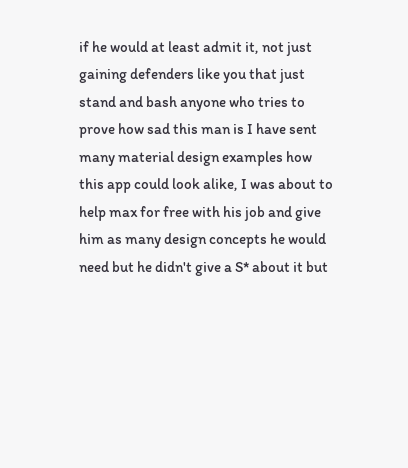if he would at least admit it, not just gaining defenders like you that just stand and bash anyone who tries to prove how sad this man is I have sent many material design examples how this app could look alike, I was about to help max for free with his job and give him as many design concepts he would need but he didn't give a S* about it but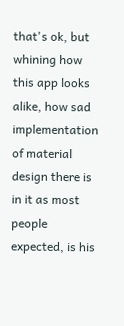that's ok, but whining how this app looks alike, how sad implementation of material design there is in it as most people expected, is his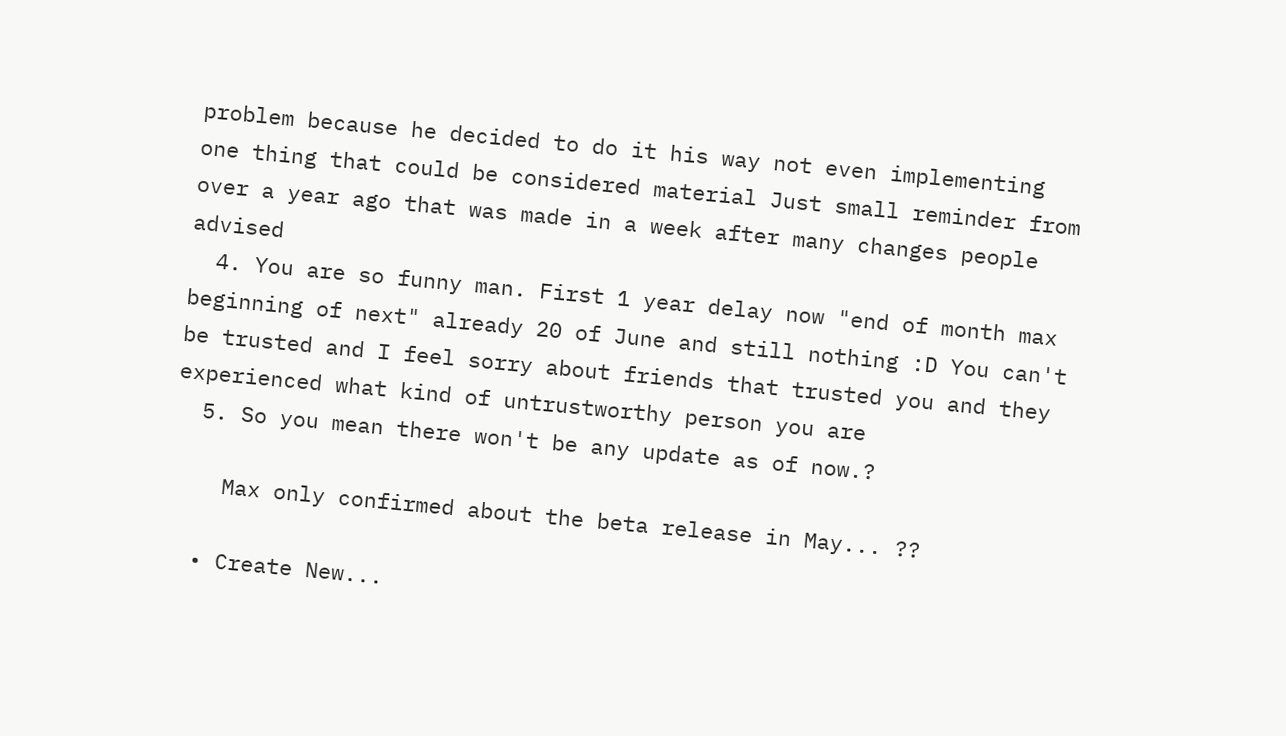problem because he decided to do it his way not even implementing one thing that could be considered material Just small reminder from over a year ago that was made in a week after many changes people advised
  4. You are so funny man. First 1 year delay now "end of month max beginning of next" already 20 of June and still nothing :D You can't be trusted and I feel sorry about friends that trusted you and they experienced what kind of untrustworthy person you are
  5. So you mean there won't be any update as of now.?

    Max only confirmed about the beta release in May... ??

  • Create New...